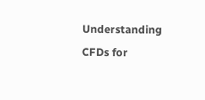Understanding CFDs for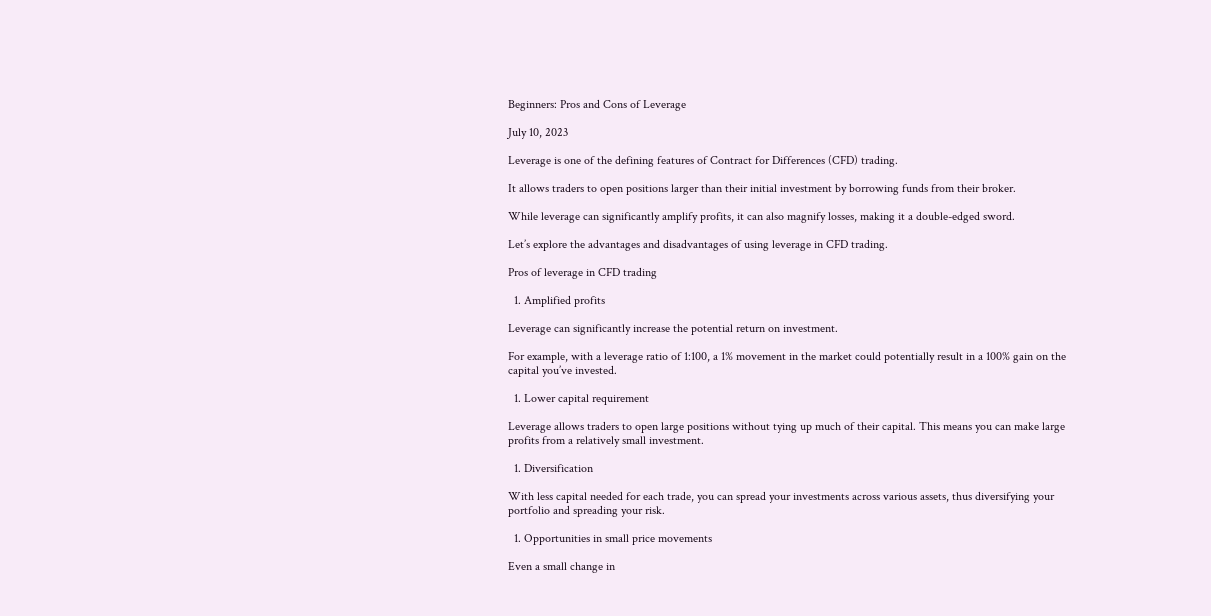Beginners: Pros and Cons of Leverage

July 10, 2023

Leverage is one of the defining features of Contract for Differences (CFD) trading.

It allows traders to open positions larger than their initial investment by borrowing funds from their broker.

While leverage can significantly amplify profits, it can also magnify losses, making it a double-edged sword.

Let’s explore the advantages and disadvantages of using leverage in CFD trading.

Pros of leverage in CFD trading

  1. Amplified profits

Leverage can significantly increase the potential return on investment.

For example, with a leverage ratio of 1:100, a 1% movement in the market could potentially result in a 100% gain on the capital you’ve invested.

  1. Lower capital requirement

Leverage allows traders to open large positions without tying up much of their capital. This means you can make large profits from a relatively small investment.

  1. Diversification

With less capital needed for each trade, you can spread your investments across various assets, thus diversifying your portfolio and spreading your risk.

  1. Opportunities in small price movements

Even a small change in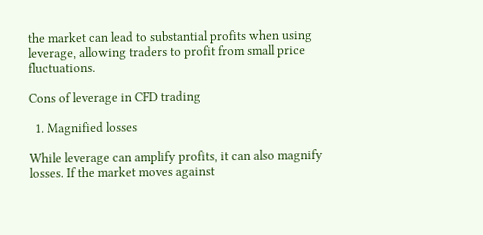the market can lead to substantial profits when using leverage, allowing traders to profit from small price fluctuations.

Cons of leverage in CFD trading

  1. Magnified losses

While leverage can amplify profits, it can also magnify losses. If the market moves against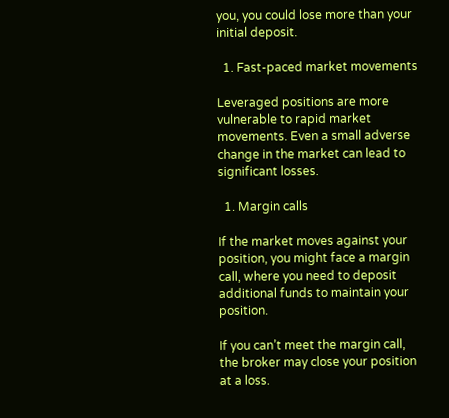you, you could lose more than your initial deposit.

  1. Fast-paced market movements

Leveraged positions are more vulnerable to rapid market movements. Even a small adverse change in the market can lead to significant losses.

  1. Margin calls

If the market moves against your position, you might face a margin call, where you need to deposit additional funds to maintain your position.

If you can’t meet the margin call, the broker may close your position at a loss.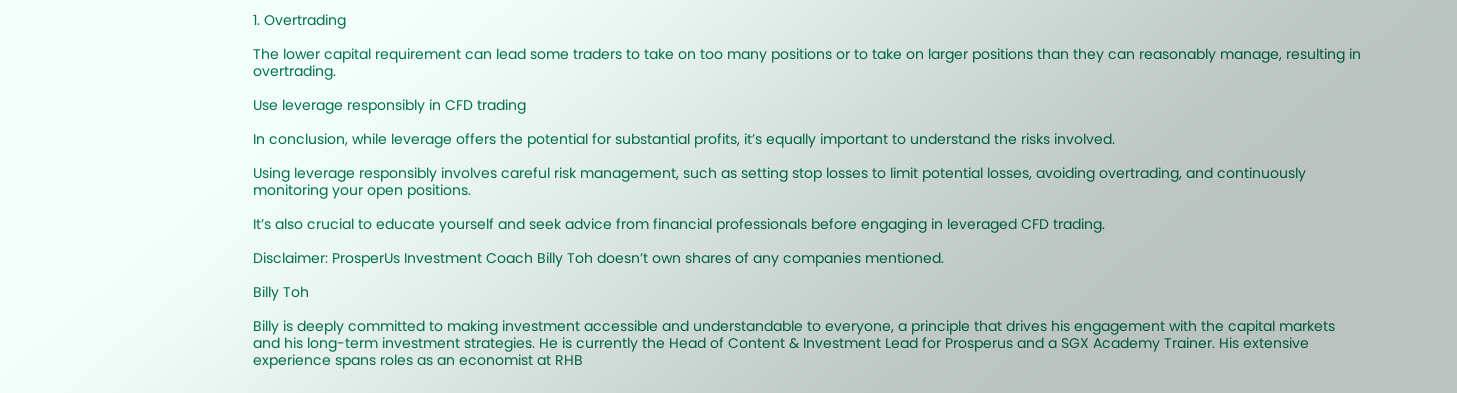1. Overtrading

The lower capital requirement can lead some traders to take on too many positions or to take on larger positions than they can reasonably manage, resulting in overtrading.

Use leverage responsibly in CFD trading

In conclusion, while leverage offers the potential for substantial profits, it’s equally important to understand the risks involved.

Using leverage responsibly involves careful risk management, such as setting stop losses to limit potential losses, avoiding overtrading, and continuously monitoring your open positions.

It’s also crucial to educate yourself and seek advice from financial professionals before engaging in leveraged CFD trading.

Disclaimer: ProsperUs Investment Coach Billy Toh doesn’t own shares of any companies mentioned.

Billy Toh

Billy is deeply committed to making investment accessible and understandable to everyone, a principle that drives his engagement with the capital markets and his long-term investment strategies. He is currently the Head of Content & Investment Lead for Prosperus and a SGX Academy Trainer. His extensive experience spans roles as an economist at RHB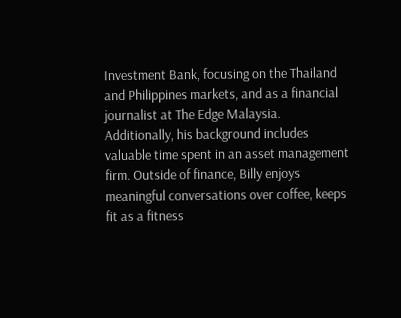Investment Bank, focusing on the Thailand and Philippines markets, and as a financial journalist at The Edge Malaysia. Additionally, his background includes valuable time spent in an asset management firm. Outside of finance, Billy enjoys meaningful conversations over coffee, keeps fit as a fitness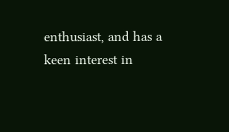enthusiast, and has a keen interest in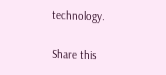technology.

Share this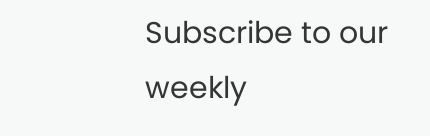Subscribe to our weekly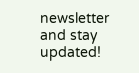newsletter and stay updated!